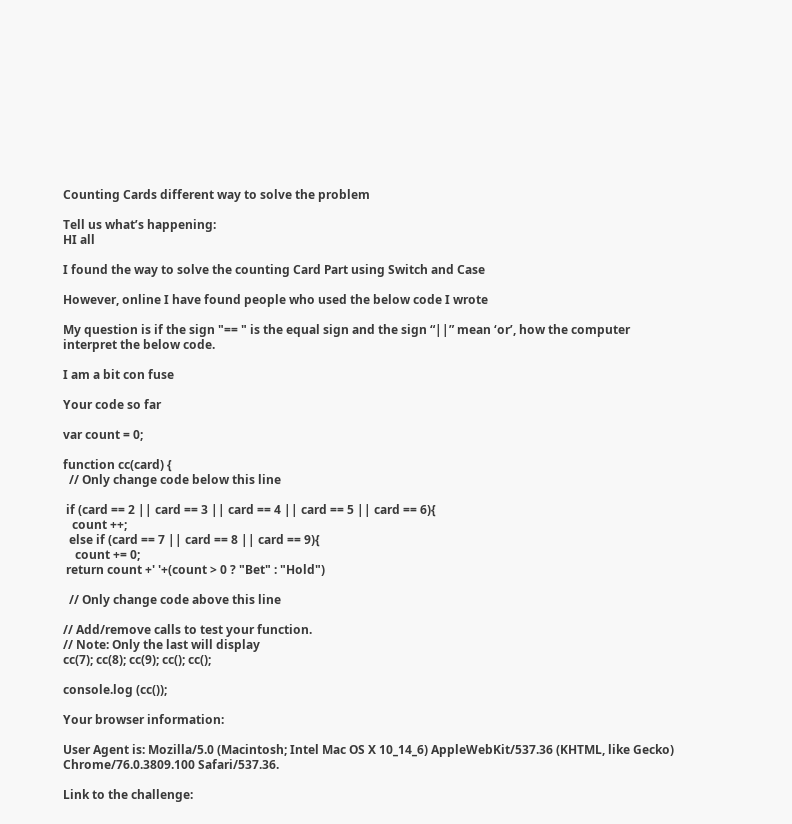Counting Cards different way to solve the problem

Tell us what’s happening:
HI all

I found the way to solve the counting Card Part using Switch and Case

However, online I have found people who used the below code I wrote

My question is if the sign "== " is the equal sign and the sign “||” mean ‘or’, how the computer interpret the below code.

I am a bit con fuse

Your code so far

var count = 0;

function cc(card) {
  // Only change code below this line

 if (card == 2 || card == 3 || card == 4 || card == 5 || card == 6){
   count ++;
  else if (card == 7 || card == 8 || card == 9){
    count += 0;
 return count +' '+(count > 0 ? "Bet" : "Hold")

  // Only change code above this line

// Add/remove calls to test your function.
// Note: Only the last will display
cc(7); cc(8); cc(9); cc(); cc();

console.log (cc());

Your browser information:

User Agent is: Mozilla/5.0 (Macintosh; Intel Mac OS X 10_14_6) AppleWebKit/537.36 (KHTML, like Gecko) Chrome/76.0.3809.100 Safari/537.36.

Link to the challenge: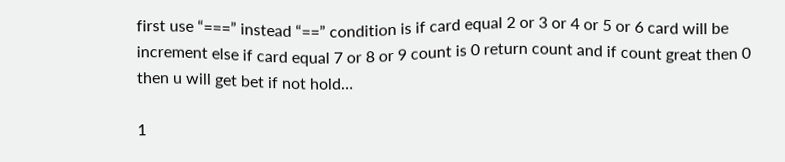first use “===” instead “==” condition is if card equal 2 or 3 or 4 or 5 or 6 card will be increment else if card equal 7 or 8 or 9 count is 0 return count and if count great then 0 then u will get bet if not hold…

1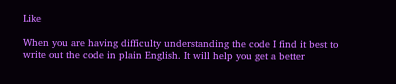Like

When you are having difficulty understanding the code I find it best to write out the code in plain English. It will help you get a better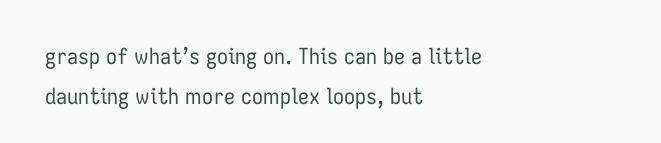grasp of what’s going on. This can be a little daunting with more complex loops, but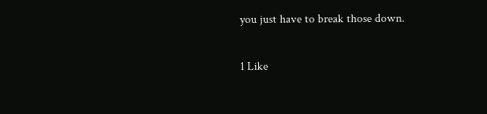you just have to break those down.

1 Like